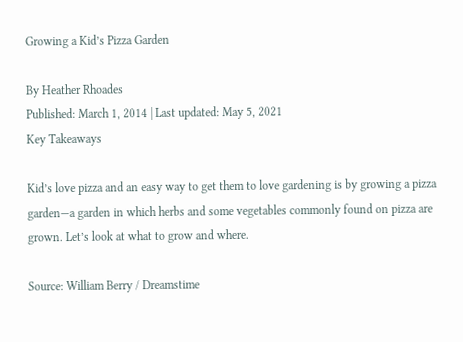Growing a Kid’s Pizza Garden

By Heather Rhoades
Published: March 1, 2014 | Last updated: May 5, 2021
Key Takeaways

Kid’s love pizza and an easy way to get them to love gardening is by growing a pizza garden—a garden in which herbs and some vegetables commonly found on pizza are grown. Let’s look at what to grow and where.

Source: William Berry / Dreamstime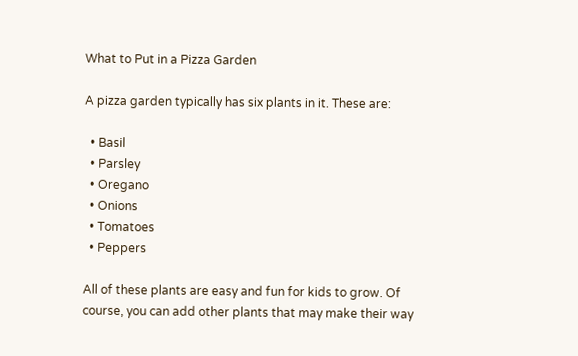What to Put in a Pizza Garden

A pizza garden typically has six plants in it. These are:

  • Basil
  • Parsley
  • Oregano
  • Onions
  • Tomatoes
  • Peppers

All of these plants are easy and fun for kids to grow. Of course, you can add other plants that may make their way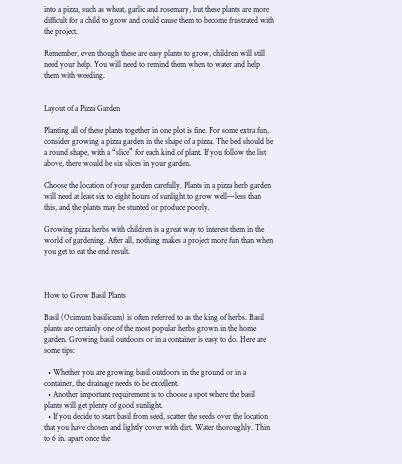into a pizza, such as wheat, garlic and rosemary, but these plants are more difficult for a child to grow and could cause them to become frustrated with the project.

Remember, even though these are easy plants to grow, children will still need your help. You will need to remind them when to water and help them with weeding.


Layout of a Pizza Garden

Planting all of these plants together in one plot is fine. For some extra fun, consider growing a pizza garden in the shape of a pizza. The bed should be a round shape, with a “slice” for each kind of plant. If you follow the list above, there would be six slices in your garden.

Choose the location of your garden carefully. Plants in a pizza herb garden will need at least six to eight hours of sunlight to grow well—less than this, and the plants may be stunted or produce poorly.

Growing pizza herbs with children is a great way to interest them in the world of gardening. After all, nothing makes a project more fun than when you get to eat the end result.



How to Grow Basil Plants

Basil (Ocimum basilicum) is often referred to as the king of herbs. Basil plants are certainly one of the most popular herbs grown in the home garden. Growing basil outdoors or in a container is easy to do. Here are some tips:

  • Whether you are growing basil outdoors in the ground or in a container, the drainage needs to be excellent.
  • Another important requirement is to choose a spot where the basil plants will get plenty of good sunlight.
  • If you decide to start basil from seed, scatter the seeds over the location that you have chosen and lightly cover with dirt. Water thoroughly. Thin to 6 in. apart once the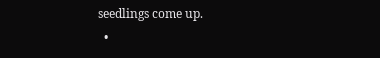seedlings come up.
  •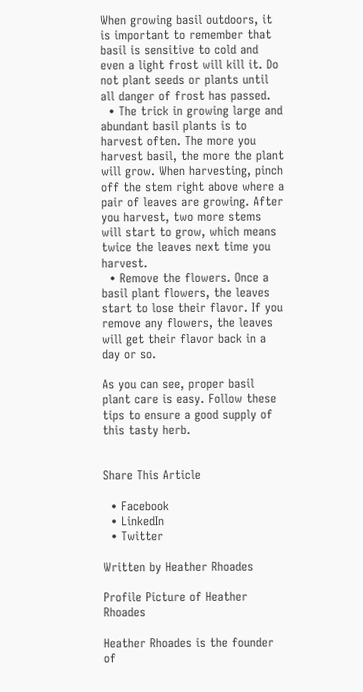When growing basil outdoors, it is important to remember that basil is sensitive to cold and even a light frost will kill it. Do not plant seeds or plants until all danger of frost has passed.
  • The trick in growing large and abundant basil plants is to harvest often. The more you harvest basil, the more the plant will grow. When harvesting, pinch off the stem right above where a pair of leaves are growing. After you harvest, two more stems will start to grow, which means twice the leaves next time you harvest.
  • Remove the flowers. Once a basil plant flowers, the leaves start to lose their flavor. If you remove any flowers, the leaves will get their flavor back in a day or so.

As you can see, proper basil plant care is easy. Follow these tips to ensure a good supply of this tasty herb.


Share This Article

  • Facebook
  • LinkedIn
  • Twitter

Written by Heather Rhoades

Profile Picture of Heather Rhoades

Heather Rhoades is the founder of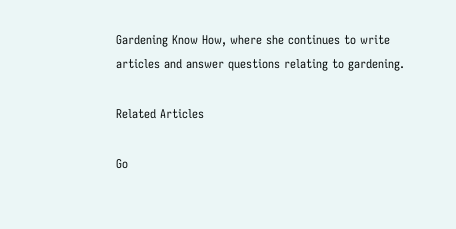Gardening Know How, where she continues to write articles and answer questions relating to gardening.

Related Articles

Go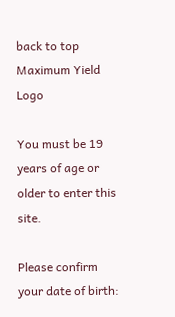back to top
Maximum Yield Logo

You must be 19 years of age or older to enter this site.

Please confirm your date of birth: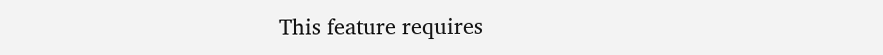This feature requires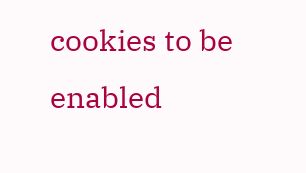cookies to be enabled